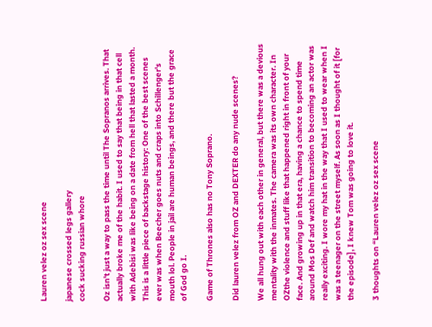Lauren velez oz sex scene

japanese crossed legs gallery
cock sucking russian whore

Oz isn't just a way to pass the time until The Sopranos arrives. That actually broke me of the habit. I used to say that being in that cell with Adebisi was like being on a date from hell that lasted a month. This is a little piece of backstage history: One of the best scenes ever was when Beecher goes nuts and craps into Schillenger's mouth lol. People in jail are human beings, and there but the grace of God go I.

Game of Thrones also has no Tony Soprano.

Did lauren velez from OZ and DEXTER do any nude scenes?

We all hung out with each other in general, but there was a devious mentality with the inmates. The camera was its own character. In OZthe violence and stuff like that happened right in front of your face. And growing up in that era, having a chance to spend time around Mos Def and watch him transition to becoming an actor was really exciting. I wore my hat in the way that I used to wear when I was a teenager on the street myself. As soon as I thought of it [for the episode], I knew Tom was going to love it.

3 thoughts on “Lauren velez oz sex scene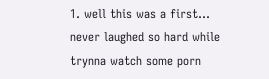1. well this was a first... never laughed so hard while trynna watch some porn